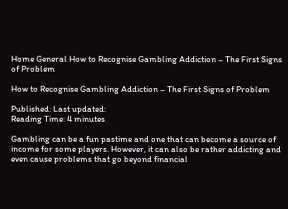Home General How to Recognise Gambling Addiction – The First Signs of Problem

How to Recognise Gambling Addiction – The First Signs of Problem

Published: Last updated:
Reading Time: 4 minutes

Gambling can be a fun pastime and one that can become a source of income for some players. However, it can also be rather addicting and even cause problems that go beyond financial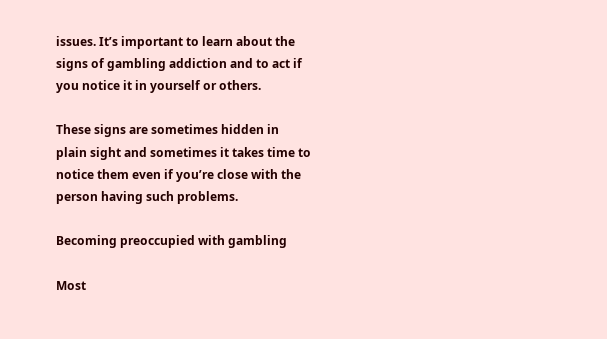issues. It’s important to learn about the signs of gambling addiction and to act if you notice it in yourself or others.

These signs are sometimes hidden in plain sight and sometimes it takes time to notice them even if you’re close with the person having such problems.

Becoming preoccupied with gambling

Most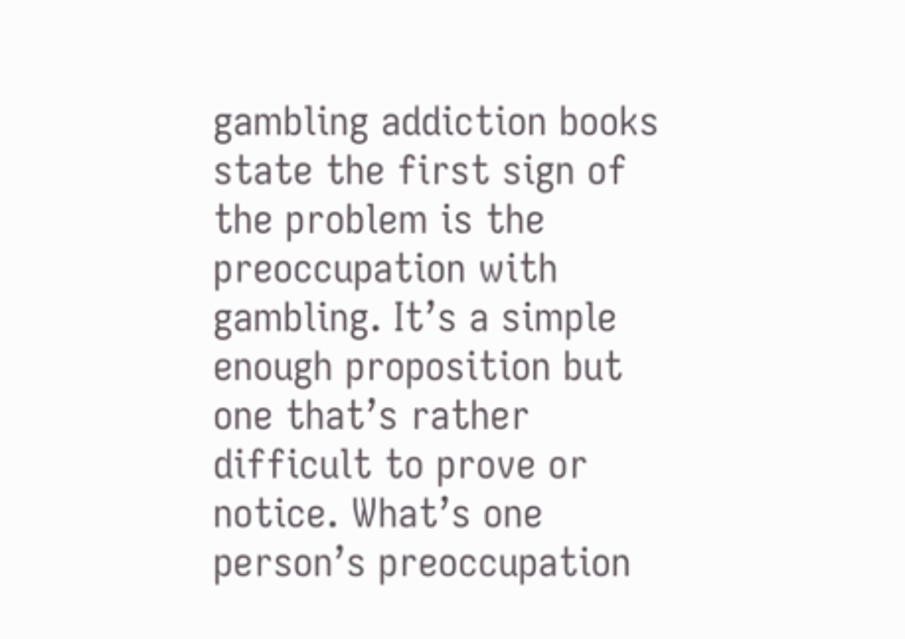gambling addiction books state the first sign of the problem is the preoccupation with gambling. It’s a simple enough proposition but one that’s rather difficult to prove or notice. What’s one person’s preoccupation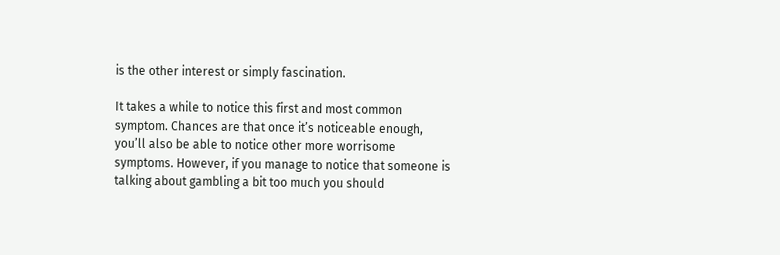is the other interest or simply fascination.

It takes a while to notice this first and most common symptom. Chances are that once it’s noticeable enough, you’ll also be able to notice other more worrisome symptoms. However, if you manage to notice that someone is talking about gambling a bit too much you should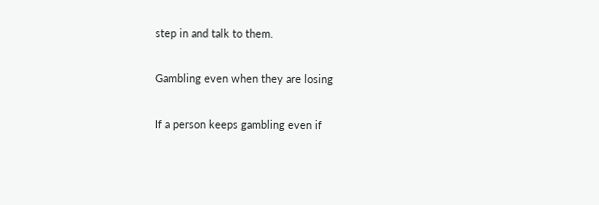step in and talk to them.

Gambling even when they are losing

If a person keeps gambling even if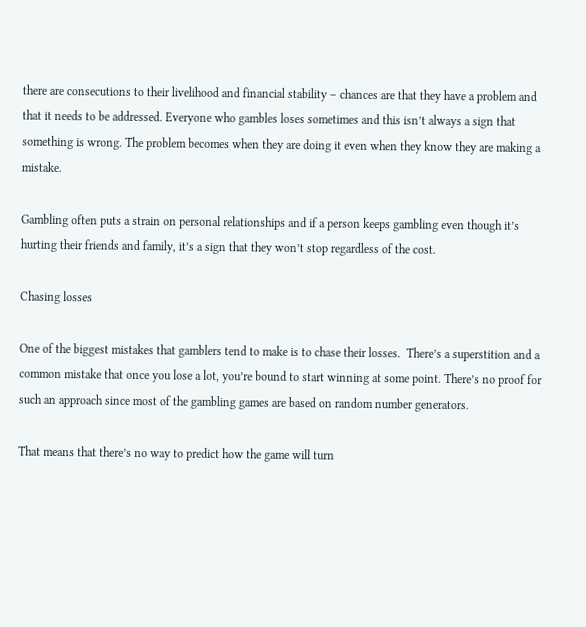there are consecutions to their livelihood and financial stability – chances are that they have a problem and that it needs to be addressed. Everyone who gambles loses sometimes and this isn’t always a sign that something is wrong. The problem becomes when they are doing it even when they know they are making a mistake.

Gambling often puts a strain on personal relationships and if a person keeps gambling even though it’s hurting their friends and family, it’s a sign that they won’t stop regardless of the cost.

Chasing losses

One of the biggest mistakes that gamblers tend to make is to chase their losses.  There’s a superstition and a common mistake that once you lose a lot, you’re bound to start winning at some point. There’s no proof for such an approach since most of the gambling games are based on random number generators.

That means that there’s no way to predict how the game will turn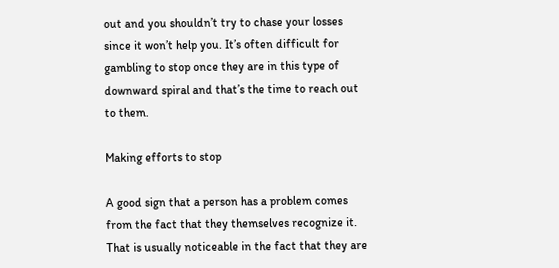out and you shouldn’t try to chase your losses since it won’t help you. It’s often difficult for gambling to stop once they are in this type of downward spiral and that’s the time to reach out to them.

Making efforts to stop

A good sign that a person has a problem comes from the fact that they themselves recognize it. That is usually noticeable in the fact that they are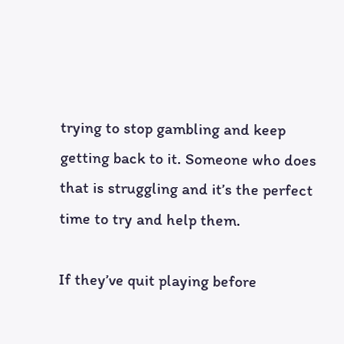trying to stop gambling and keep getting back to it. Someone who does that is struggling and it’s the perfect time to try and help them.

If they’ve quit playing before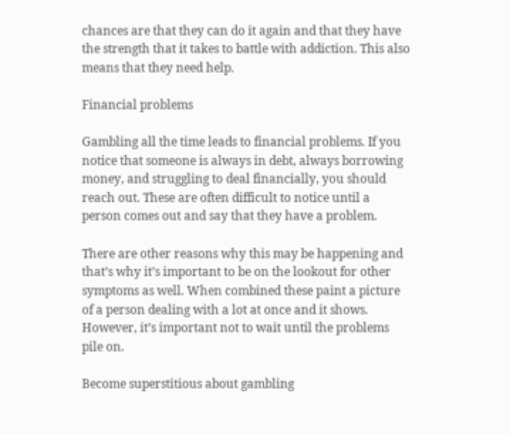chances are that they can do it again and that they have the strength that it takes to battle with addiction. This also means that they need help.

Financial problems

Gambling all the time leads to financial problems. If you notice that someone is always in debt, always borrowing money, and struggling to deal financially, you should reach out. These are often difficult to notice until a person comes out and say that they have a problem.

There are other reasons why this may be happening and that’s why it’s important to be on the lookout for other symptoms as well. When combined these paint a picture of a person dealing with a lot at once and it shows. However, it’s important not to wait until the problems pile on.

Become superstitious about gambling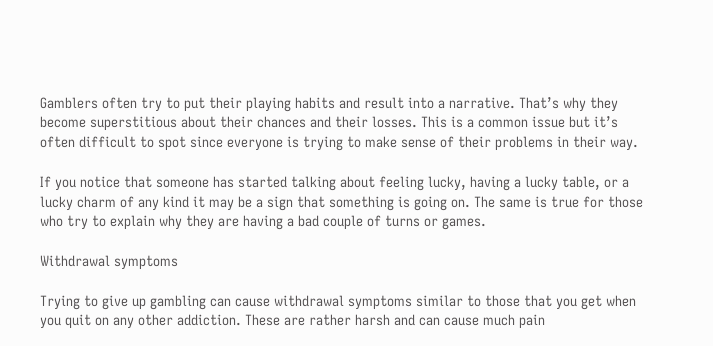Gamblers often try to put their playing habits and result into a narrative. That’s why they become superstitious about their chances and their losses. This is a common issue but it’s often difficult to spot since everyone is trying to make sense of their problems in their way.

If you notice that someone has started talking about feeling lucky, having a lucky table, or a lucky charm of any kind it may be a sign that something is going on. The same is true for those who try to explain why they are having a bad couple of turns or games.

Withdrawal symptoms

Trying to give up gambling can cause withdrawal symptoms similar to those that you get when you quit on any other addiction. These are rather harsh and can cause much pain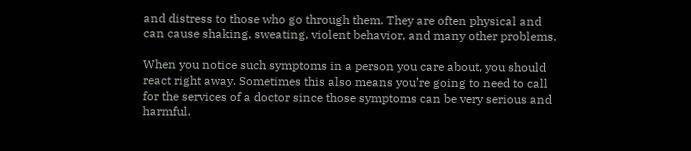and distress to those who go through them. They are often physical and can cause shaking, sweating, violent behavior, and many other problems.

When you notice such symptoms in a person you care about, you should react right away. Sometimes this also means you’re going to need to call for the services of a doctor since those symptoms can be very serious and harmful.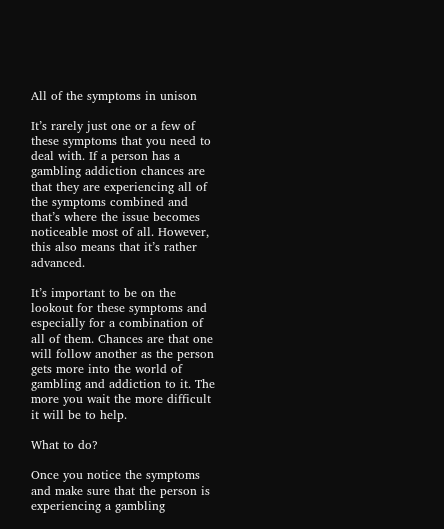All of the symptoms in unison

It’s rarely just one or a few of these symptoms that you need to deal with. If a person has a gambling addiction chances are that they are experiencing all of the symptoms combined and that’s where the issue becomes noticeable most of all. However, this also means that it’s rather advanced.

It’s important to be on the lookout for these symptoms and especially for a combination of all of them. Chances are that one will follow another as the person gets more into the world of gambling and addiction to it. The more you wait the more difficult it will be to help.

What to do?

Once you notice the symptoms and make sure that the person is experiencing a gambling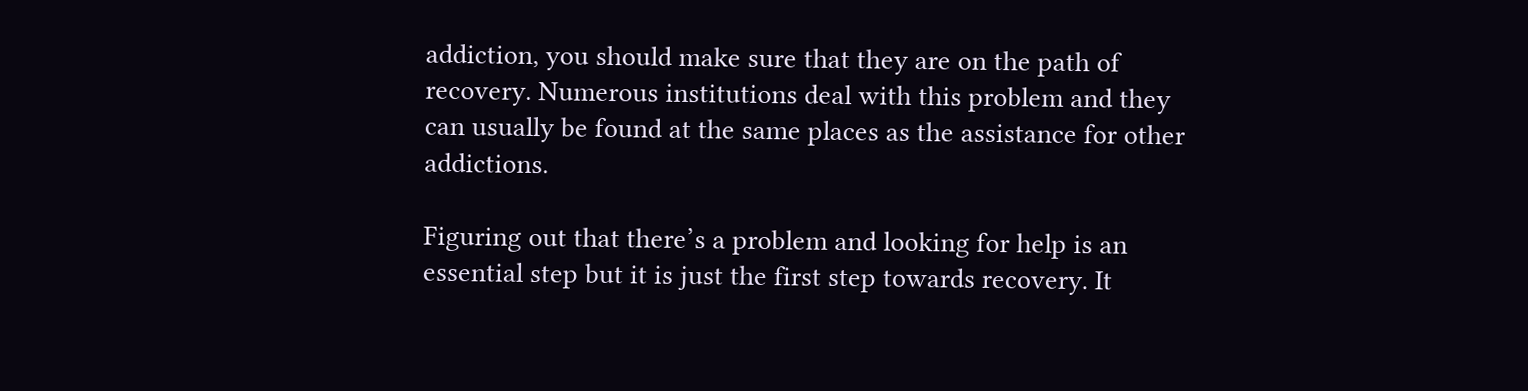addiction, you should make sure that they are on the path of recovery. Numerous institutions deal with this problem and they can usually be found at the same places as the assistance for other addictions.

Figuring out that there’s a problem and looking for help is an essential step but it is just the first step towards recovery. It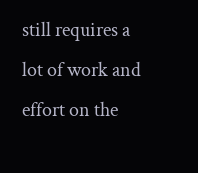still requires a lot of work and effort on the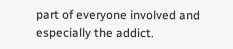part of everyone involved and especially the addict.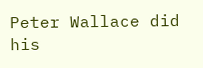Peter Wallace did his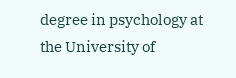degree in psychology at the University of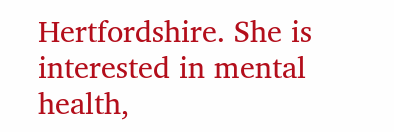Hertfordshire. She is interested in mental health,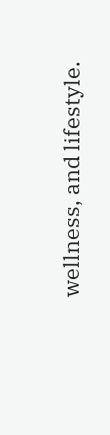wellness, and lifestyle.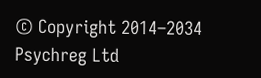© Copyright 2014–2034 Psychreg Ltd